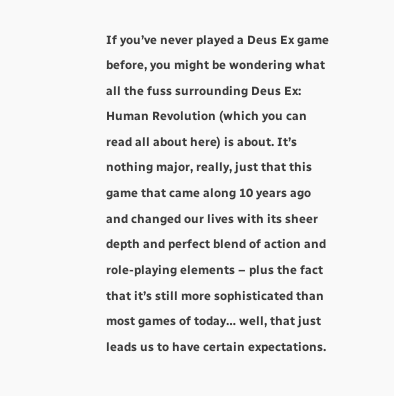If you’ve never played a Deus Ex game before, you might be wondering what all the fuss surrounding Deus Ex: Human Revolution (which you can read all about here) is about. It’s nothing major, really, just that this game that came along 10 years ago and changed our lives with its sheer depth and perfect blend of action and role-playing elements – plus the fact that it’s still more sophisticated than most games of today… well, that just leads us to have certain expectations.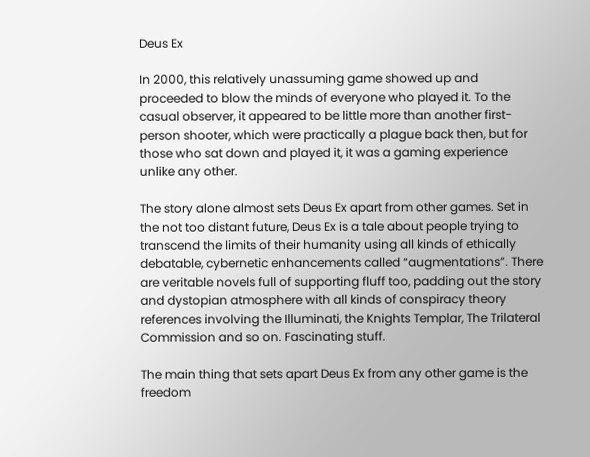Deus Ex

In 2000, this relatively unassuming game showed up and proceeded to blow the minds of everyone who played it. To the casual observer, it appeared to be little more than another first-person shooter, which were practically a plague back then, but for those who sat down and played it, it was a gaming experience unlike any other.

The story alone almost sets Deus Ex apart from other games. Set in the not too distant future, Deus Ex is a tale about people trying to transcend the limits of their humanity using all kinds of ethically debatable, cybernetic enhancements called “augmentations”. There are veritable novels full of supporting fluff too, padding out the story and dystopian atmosphere with all kinds of conspiracy theory references involving the Illuminati, the Knights Templar, The Trilateral Commission and so on. Fascinating stuff.

The main thing that sets apart Deus Ex from any other game is the freedom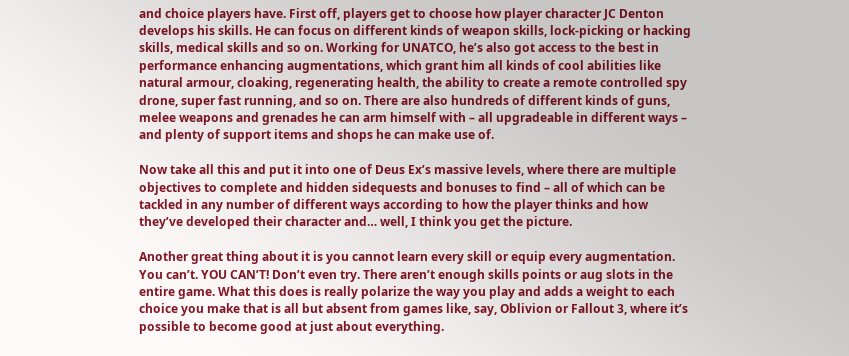and choice players have. First off, players get to choose how player character JC Denton develops his skills. He can focus on different kinds of weapon skills, lock-picking or hacking skills, medical skills and so on. Working for UNATCO, he’s also got access to the best in performance enhancing augmentations, which grant him all kinds of cool abilities like natural armour, cloaking, regenerating health, the ability to create a remote controlled spy drone, super fast running, and so on. There are also hundreds of different kinds of guns, melee weapons and grenades he can arm himself with – all upgradeable in different ways – and plenty of support items and shops he can make use of.

Now take all this and put it into one of Deus Ex’s massive levels, where there are multiple objectives to complete and hidden sidequests and bonuses to find – all of which can be tackled in any number of different ways according to how the player thinks and how they’ve developed their character and… well, I think you get the picture.

Another great thing about it is you cannot learn every skill or equip every augmentation. You can’t. YOU CAN’T! Don’t even try. There aren’t enough skills points or aug slots in the entire game. What this does is really polarize the way you play and adds a weight to each choice you make that is all but absent from games like, say, Oblivion or Fallout 3, where it’s possible to become good at just about everything.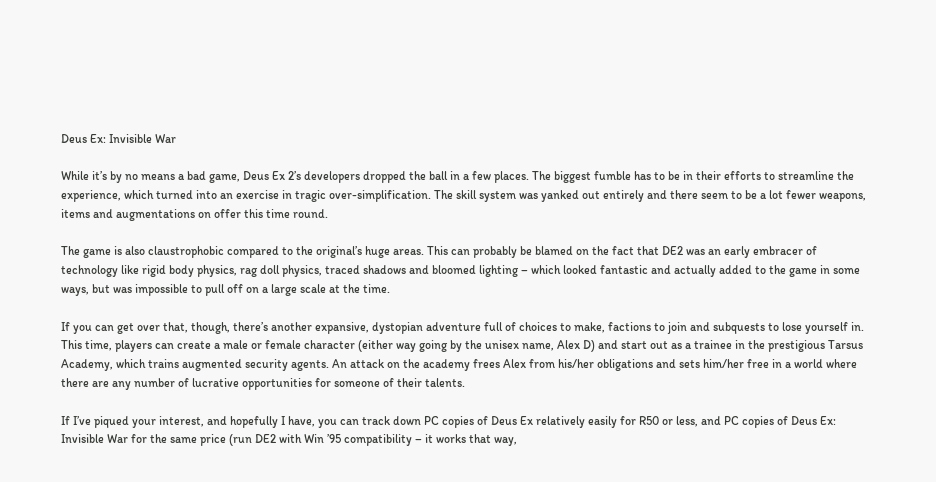Deus Ex: Invisible War

While it’s by no means a bad game, Deus Ex 2’s developers dropped the ball in a few places. The biggest fumble has to be in their efforts to streamline the experience, which turned into an exercise in tragic over-simplification. The skill system was yanked out entirely and there seem to be a lot fewer weapons, items and augmentations on offer this time round.

The game is also claustrophobic compared to the original’s huge areas. This can probably be blamed on the fact that DE2 was an early embracer of technology like rigid body physics, rag doll physics, traced shadows and bloomed lighting – which looked fantastic and actually added to the game in some ways, but was impossible to pull off on a large scale at the time.

If you can get over that, though, there’s another expansive, dystopian adventure full of choices to make, factions to join and subquests to lose yourself in. This time, players can create a male or female character (either way going by the unisex name, Alex D) and start out as a trainee in the prestigious Tarsus Academy, which trains augmented security agents. An attack on the academy frees Alex from his/her obligations and sets him/her free in a world where there are any number of lucrative opportunities for someone of their talents.

If I’ve piqued your interest, and hopefully I have, you can track down PC copies of Deus Ex relatively easily for R50 or less, and PC copies of Deus Ex: Invisible War for the same price (run DE2 with Win ’95 compatibility – it works that way,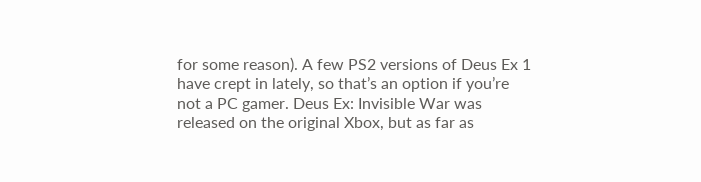for some reason). A few PS2 versions of Deus Ex 1 have crept in lately, so that’s an option if you’re not a PC gamer. Deus Ex: Invisible War was released on the original Xbox, but as far as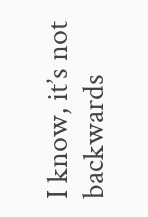I know, it’s not backwards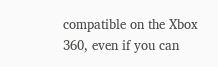compatible on the Xbox 360, even if you can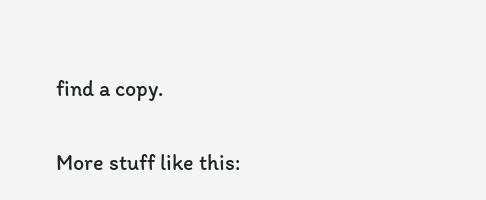find a copy.

More stuff like this: